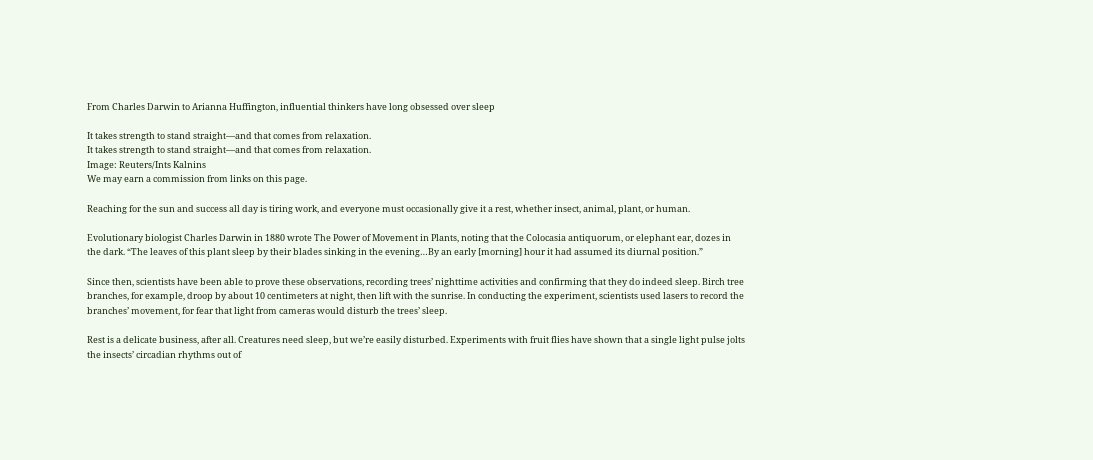From Charles Darwin to Arianna Huffington, influential thinkers have long obsessed over sleep

It takes strength to stand straight—and that comes from relaxation.
It takes strength to stand straight—and that comes from relaxation.
Image: Reuters/Ints Kalnins
We may earn a commission from links on this page.

Reaching for the sun and success all day is tiring work, and everyone must occasionally give it a rest, whether insect, animal, plant, or human.

Evolutionary biologist Charles Darwin in 1880 wrote The Power of Movement in Plants, noting that the Colocasia antiquorum, or elephant ear, dozes in the dark. “The leaves of this plant sleep by their blades sinking in the evening…By an early [morning] hour it had assumed its diurnal position.”

Since then, scientists have been able to prove these observations, recording trees’ nighttime activities and confirming that they do indeed sleep. Birch tree branches, for example, droop by about 10 centimeters at night, then lift with the sunrise. In conducting the experiment, scientists used lasers to record the branches’ movement, for fear that light from cameras would disturb the trees’ sleep.

Rest is a delicate business, after all. Creatures need sleep, but we’re easily disturbed. Experiments with fruit flies have shown that a single light pulse jolts the insects’ circadian rhythms out of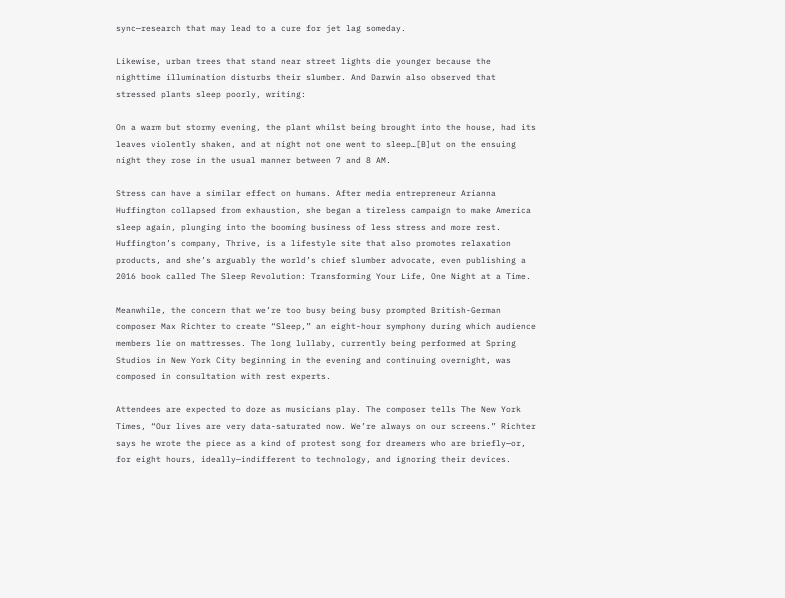sync—research that may lead to a cure for jet lag someday.

Likewise, urban trees that stand near street lights die younger because the nighttime illumination disturbs their slumber. And Darwin also observed that stressed plants sleep poorly, writing:

On a warm but stormy evening, the plant whilst being brought into the house, had its leaves violently shaken, and at night not one went to sleep…[B]ut on the ensuing night they rose in the usual manner between 7 and 8 AM.

Stress can have a similar effect on humans. After media entrepreneur Arianna Huffington collapsed from exhaustion, she began a tireless campaign to make America sleep again, plunging into the booming business of less stress and more rest. Huffington’s company, Thrive, is a lifestyle site that also promotes relaxation products, and she’s arguably the world’s chief slumber advocate, even publishing a 2016 book called The Sleep Revolution: Transforming Your Life, One Night at a Time.

Meanwhile, the concern that we’re too busy being busy prompted British-German composer Max Richter to create “Sleep,” an eight-hour symphony during which audience members lie on mattresses. The long lullaby, currently being performed at Spring Studios in New York City beginning in the evening and continuing overnight, was composed in consultation with rest experts.

Attendees are expected to doze as musicians play. The composer tells The New York Times, “Our lives are very data-saturated now. We’re always on our screens.” Richter says he wrote the piece as a kind of protest song for dreamers who are briefly—or, for eight hours, ideally—indifferent to technology, and ignoring their devices.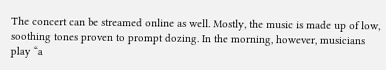The concert can be streamed online as well. Mostly, the music is made up of low, soothing tones proven to prompt dozing. In the morning, however, musicians play “a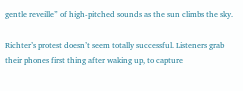gentle reveille” of high-pitched sounds as the sun climbs the sky.

Richter’s protest doesn’t seem totally successful. Listeners grab their phones first thing after waking up, to capture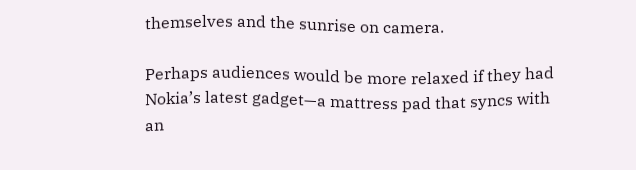themselves and the sunrise on camera.

Perhaps audiences would be more relaxed if they had Nokia’s latest gadget—a mattress pad that syncs with an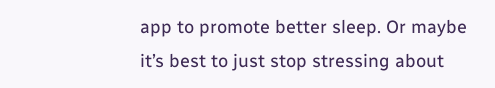app to promote better sleep. Or maybe it’s best to just stop stressing about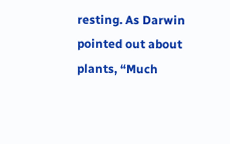resting. As Darwin pointed out about plants, “Much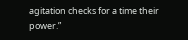agitation checks for a time their power.”